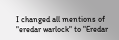I changed all mentions of "eredar warlock" to "Eredar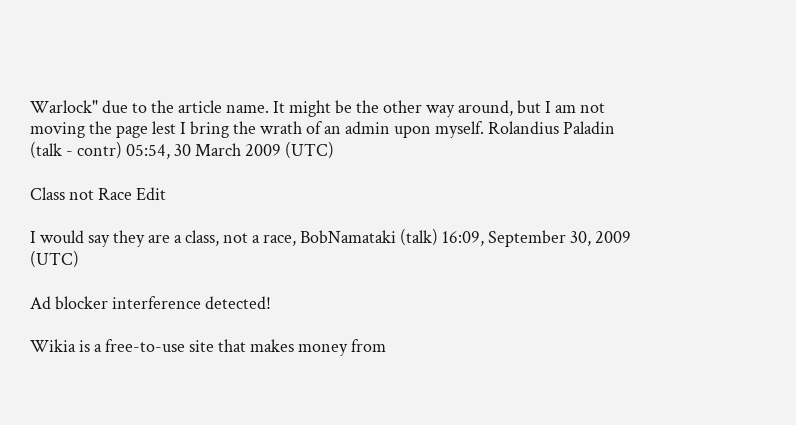Warlock" due to the article name. It might be the other way around, but I am not moving the page lest I bring the wrath of an admin upon myself. Rolandius Paladin (talk - contr) 05:54, 30 March 2009 (UTC)

Class not Race Edit

I would say they are a class, not a race, BobNamataki (talk) 16:09, September 30, 2009 (UTC)

Ad blocker interference detected!

Wikia is a free-to-use site that makes money from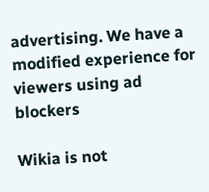advertising. We have a modified experience for viewers using ad blockers

Wikia is not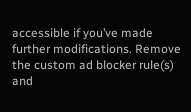accessible if you’ve made further modifications. Remove the custom ad blocker rule(s) and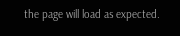the page will load as expected.